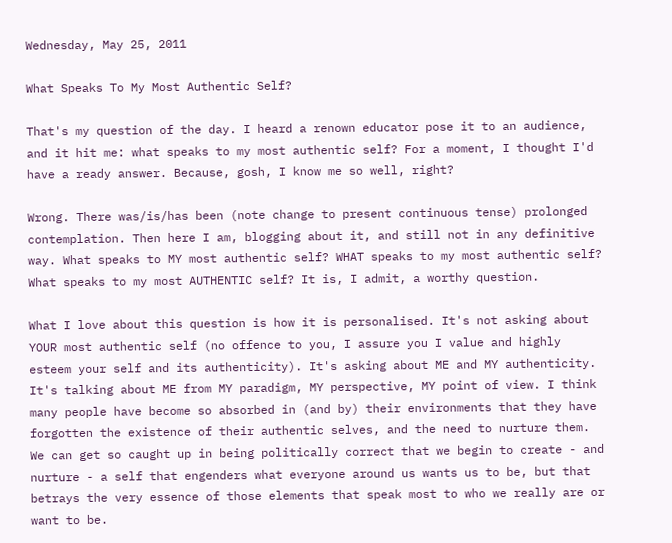Wednesday, May 25, 2011

What Speaks To My Most Authentic Self?

That's my question of the day. I heard a renown educator pose it to an audience, and it hit me: what speaks to my most authentic self? For a moment, I thought I'd have a ready answer. Because, gosh, I know me so well, right?

Wrong. There was/is/has been (note change to present continuous tense) prolonged contemplation. Then here I am, blogging about it, and still not in any definitive way. What speaks to MY most authentic self? WHAT speaks to my most authentic self? What speaks to my most AUTHENTIC self? It is, I admit, a worthy question.

What I love about this question is how it is personalised. It's not asking about YOUR most authentic self (no offence to you, I assure you I value and highly esteem your self and its authenticity). It's asking about ME and MY authenticity. It's talking about ME from MY paradigm, MY perspective, MY point of view. I think many people have become so absorbed in (and by) their environments that they have forgotten the existence of their authentic selves, and the need to nurture them. We can get so caught up in being politically correct that we begin to create - and nurture - a self that engenders what everyone around us wants us to be, but that betrays the very essence of those elements that speak most to who we really are or want to be.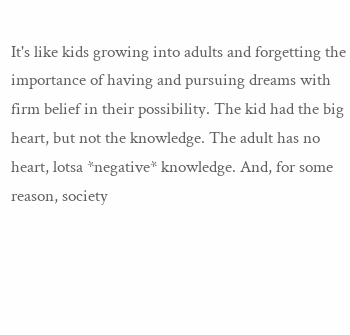It's like kids growing into adults and forgetting the importance of having and pursuing dreams with  firm belief in their possibility. The kid had the big heart, but not the knowledge. The adult has no heart, lotsa *negative* knowledge. And, for some reason, society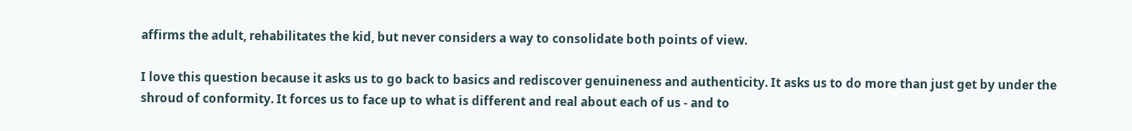affirms the adult, rehabilitates the kid, but never considers a way to consolidate both points of view.

I love this question because it asks us to go back to basics and rediscover genuineness and authenticity. It asks us to do more than just get by under the shroud of conformity. It forces us to face up to what is different and real about each of us - and to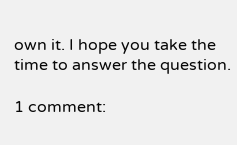own it. I hope you take the time to answer the question.

1 comment: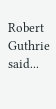Robert Guthrie said...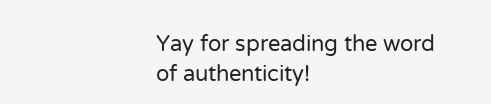Yay for spreading the word of authenticity!